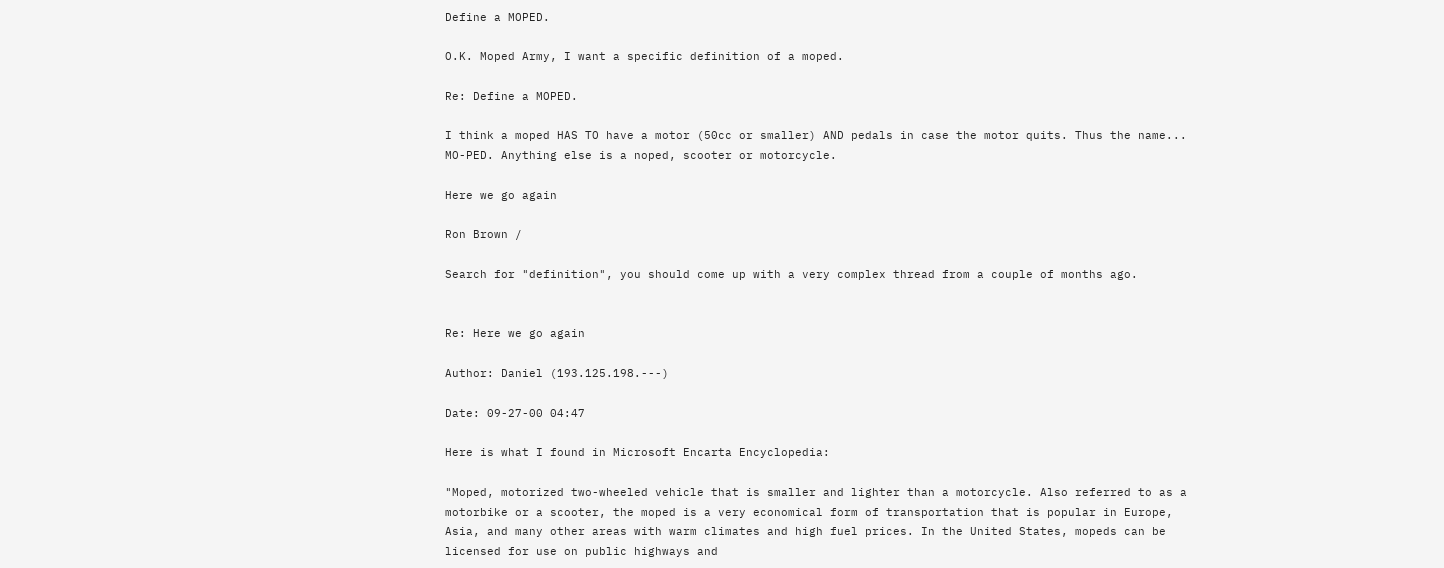Define a MOPED.

O.K. Moped Army, I want a specific definition of a moped.

Re: Define a MOPED.

I think a moped HAS TO have a motor (50cc or smaller) AND pedals in case the motor quits. Thus the name... MO-PED. Anything else is a noped, scooter or motorcycle.

Here we go again

Ron Brown /

Search for "definition", you should come up with a very complex thread from a couple of months ago.


Re: Here we go again

Author: Daniel (193.125.198.---)

Date: 09-27-00 04:47

Here is what I found in Microsoft Encarta Encyclopedia:

"Moped, motorized two-wheeled vehicle that is smaller and lighter than a motorcycle. Also referred to as a motorbike or a scooter, the moped is a very economical form of transportation that is popular in Europe, Asia, and many other areas with warm climates and high fuel prices. In the United States, mopeds can be licensed for use on public highways and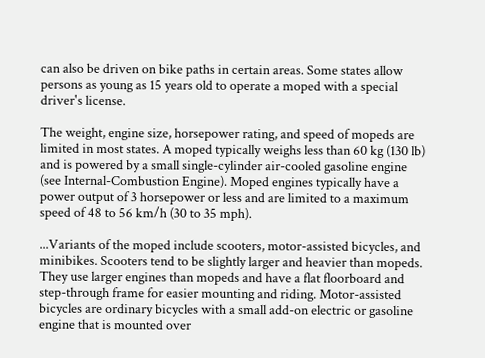can also be driven on bike paths in certain areas. Some states allow persons as young as 15 years old to operate a moped with a special driver's license.

The weight, engine size, horsepower rating, and speed of mopeds are limited in most states. A moped typically weighs less than 60 kg (130 lb) and is powered by a small single-cylinder air-cooled gasoline engine (see Internal-Combustion Engine). Moped engines typically have a power output of 3 horsepower or less and are limited to a maximum speed of 48 to 56 km/h (30 to 35 mph).

...Variants of the moped include scooters, motor-assisted bicycles, and minibikes. Scooters tend to be slightly larger and heavier than mopeds. They use larger engines than mopeds and have a flat floorboard and step-through frame for easier mounting and riding. Motor-assisted bicycles are ordinary bicycles with a small add-on electric or gasoline engine that is mounted over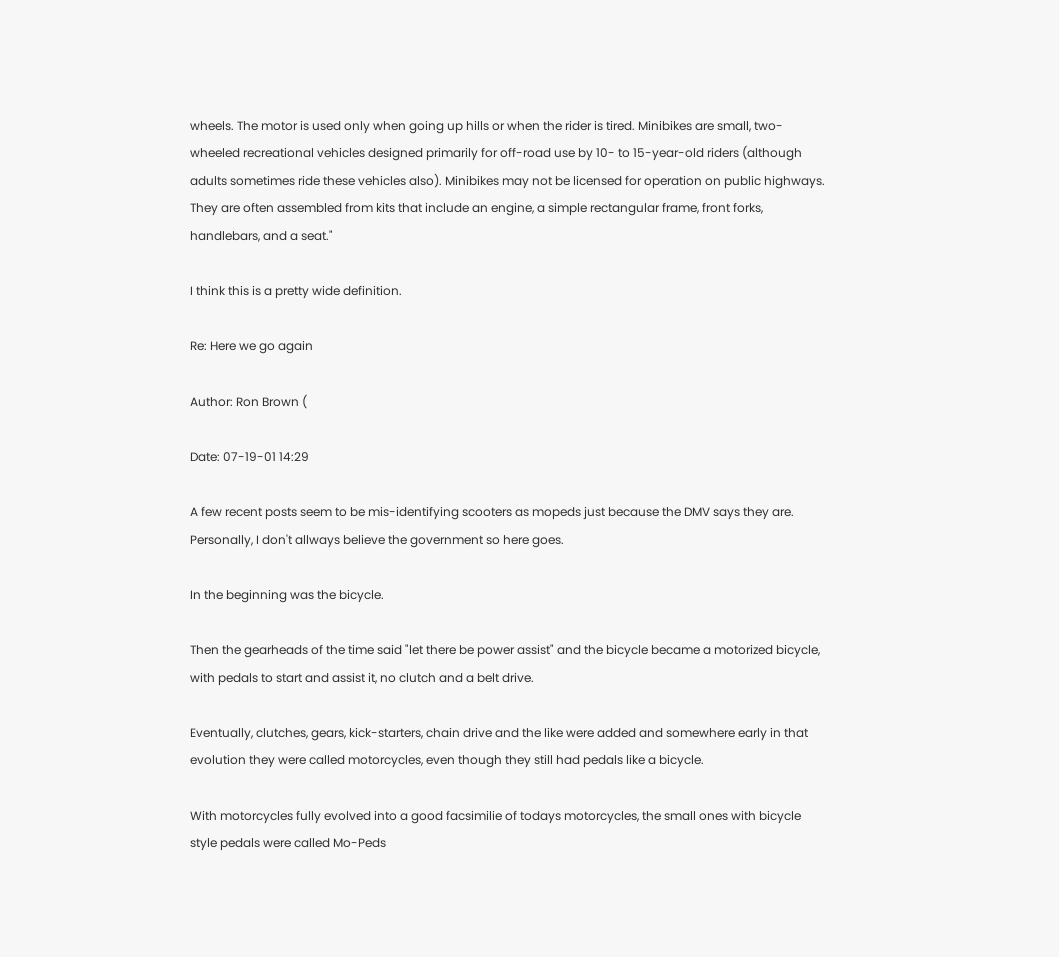wheels. The motor is used only when going up hills or when the rider is tired. Minibikes are small, two-wheeled recreational vehicles designed primarily for off-road use by 10- to 15-year-old riders (although adults sometimes ride these vehicles also). Minibikes may not be licensed for operation on public highways. They are often assembled from kits that include an engine, a simple rectangular frame, front forks, handlebars, and a seat."

I think this is a pretty wide definition.

Re: Here we go again

Author: Ron Brown (

Date: 07-19-01 14:29

A few recent posts seem to be mis-identifying scooters as mopeds just because the DMV says they are. Personally, I don't allways believe the government so here goes.

In the beginning was the bicycle.

Then the gearheads of the time said "let there be power assist" and the bicycle became a motorized bicycle, with pedals to start and assist it, no clutch and a belt drive.

Eventually, clutches, gears, kick-starters, chain drive and the like were added and somewhere early in that evolution they were called motorcycles, even though they still had pedals like a bicycle.

With motorcycles fully evolved into a good facsimilie of todays motorcycles, the small ones with bicycle style pedals were called Mo-Peds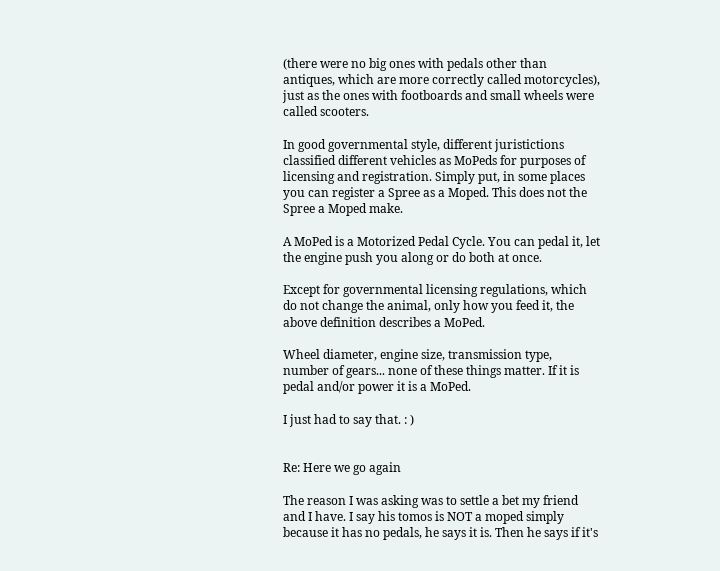(there were no big ones with pedals other than antiques, which are more correctly called motorcycles), just as the ones with footboards and small wheels were called scooters.

In good governmental style, different juristictions classified different vehicles as MoPeds for purposes of licensing and registration. Simply put, in some places you can register a Spree as a Moped. This does not the Spree a Moped make.

A MoPed is a Motorized Pedal Cycle. You can pedal it, let the engine push you along or do both at once.

Except for governmental licensing regulations, which do not change the animal, only how you feed it, the above definition describes a MoPed.

Wheel diameter, engine size, transmission type, number of gears... none of these things matter. If it is pedal and/or power it is a MoPed.

I just had to say that. : )


Re: Here we go again

The reason I was asking was to settle a bet my friend and I have. I say his tomos is NOT a moped simply because it has no pedals, he says it is. Then he says if it's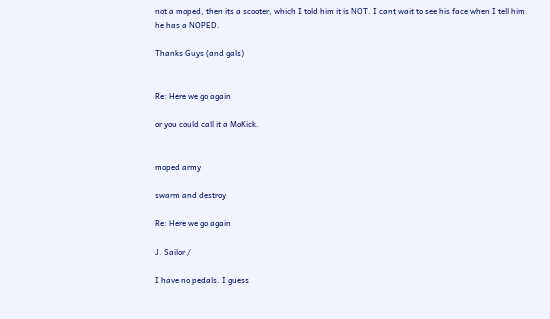not a moped, then its a scooter, which I told him it is NOT. I cant wait to see his face when I tell him he has a NOPED.

Thanks Guys (and gals)


Re: Here we go again

or you could call it a MoKick.


moped army

swarm and destroy

Re: Here we go again

J. Sailor /

I have no pedals. I guess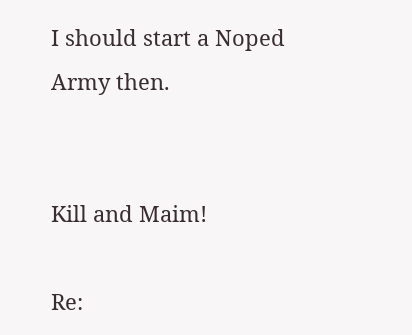I should start a Noped Army then.


Kill and Maim!

Re: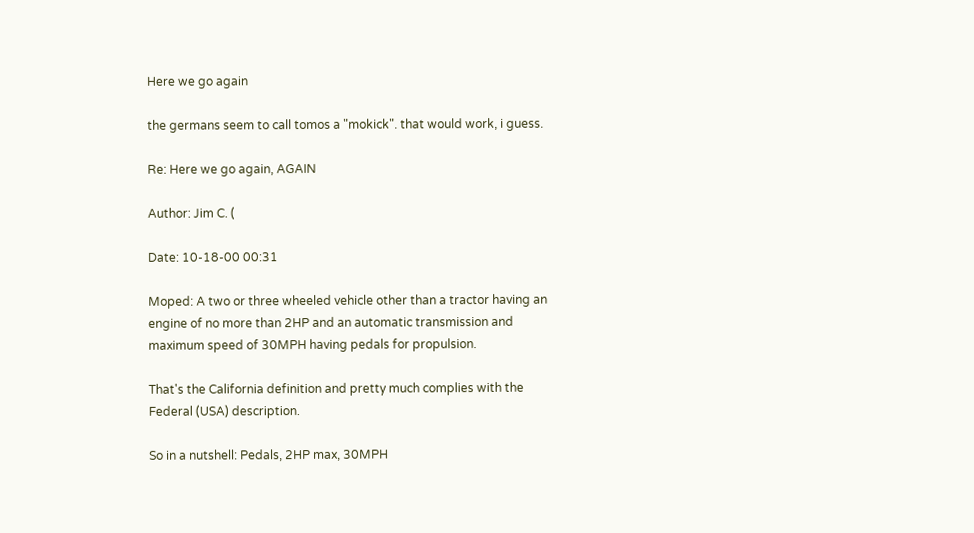Here we go again

the germans seem to call tomos a "mokick". that would work, i guess.

Re: Here we go again, AGAIN

Author: Jim C. (

Date: 10-18-00 00:31

Moped: A two or three wheeled vehicle other than a tractor having an engine of no more than 2HP and an automatic transmission and maximum speed of 30MPH having pedals for propulsion.

That's the California definition and pretty much complies with the Federal (USA) description.

So in a nutshell: Pedals, 2HP max, 30MPH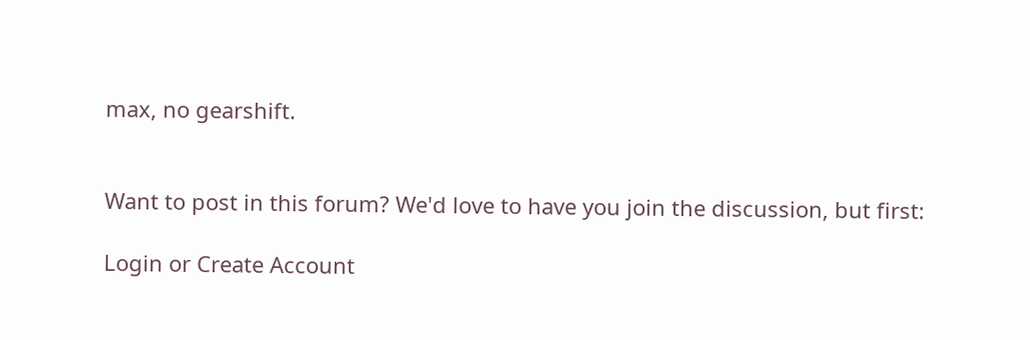max, no gearshift.


Want to post in this forum? We'd love to have you join the discussion, but first:

Login or Create Account